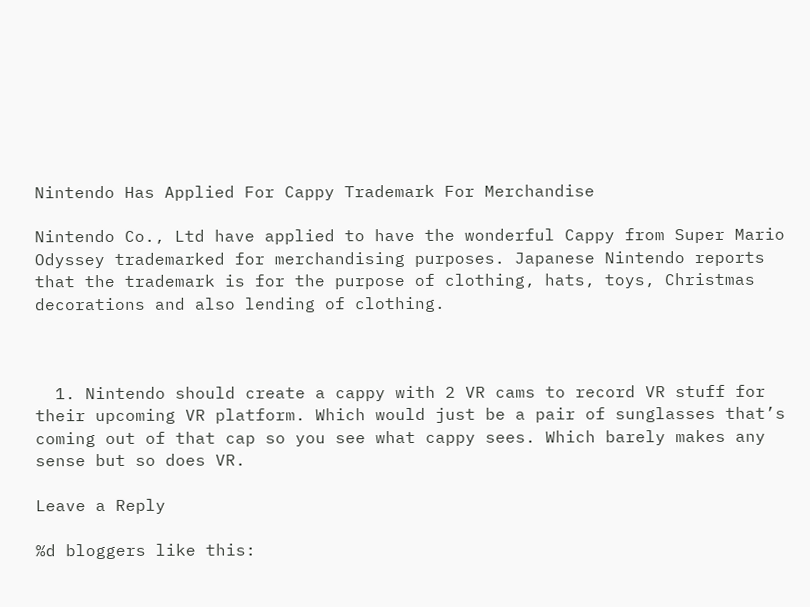Nintendo Has Applied For Cappy Trademark For Merchandise

Nintendo Co., Ltd have applied to have the wonderful Cappy from Super Mario Odyssey trademarked for merchandising purposes. Japanese Nintendo reports that the trademark is for the purpose of clothing, hats, toys, Christmas decorations and also lending of clothing.



  1. Nintendo should create a cappy with 2 VR cams to record VR stuff for their upcoming VR platform. Which would just be a pair of sunglasses that’s coming out of that cap so you see what cappy sees. Which barely makes any sense but so does VR.

Leave a Reply

%d bloggers like this: